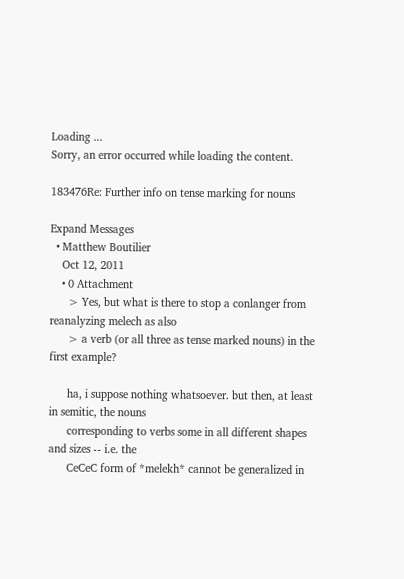Loading ...
Sorry, an error occurred while loading the content.

183476Re: Further info on tense marking for nouns

Expand Messages
  • Matthew Boutilier
    Oct 12, 2011
    • 0 Attachment
      > Yes, but what is there to stop a conlanger from reanalyzing melech as also
      > a verb (or all three as tense marked nouns) in the first example?

      ha, i suppose nothing whatsoever. but then, at least in semitic, the nouns
      corresponding to verbs some in all different shapes and sizes -- i.e. the
      CeCeC form of *melekh* cannot be generalized in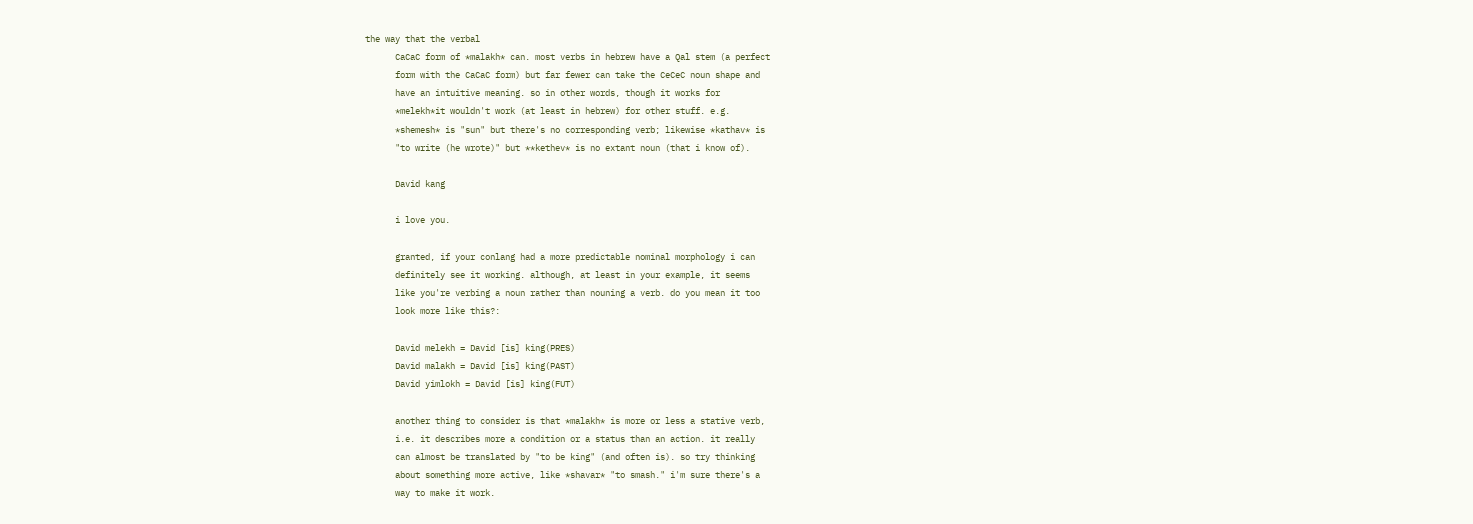the way that the verbal
      CaCaC form of *malakh* can. most verbs in hebrew have a Qal stem (a perfect
      form with the CaCaC form) but far fewer can take the CeCeC noun shape and
      have an intuitive meaning. so in other words, though it works for
      *melekh*it wouldn't work (at least in hebrew) for other stuff. e.g.
      *shemesh* is "sun" but there's no corresponding verb; likewise *kathav* is
      "to write (he wrote)" but **kethev* is no extant noun (that i know of).

      David kang

      i love you.

      granted, if your conlang had a more predictable nominal morphology i can
      definitely see it working. although, at least in your example, it seems
      like you're verbing a noun rather than nouning a verb. do you mean it too
      look more like this?:

      David melekh = David [is] king(PRES)
      David malakh = David [is] king(PAST)
      David yimlokh = David [is] king(FUT)

      another thing to consider is that *malakh* is more or less a stative verb,
      i.e. it describes more a condition or a status than an action. it really
      can almost be translated by "to be king" (and often is). so try thinking
      about something more active, like *shavar* "to smash." i'm sure there's a
      way to make it work.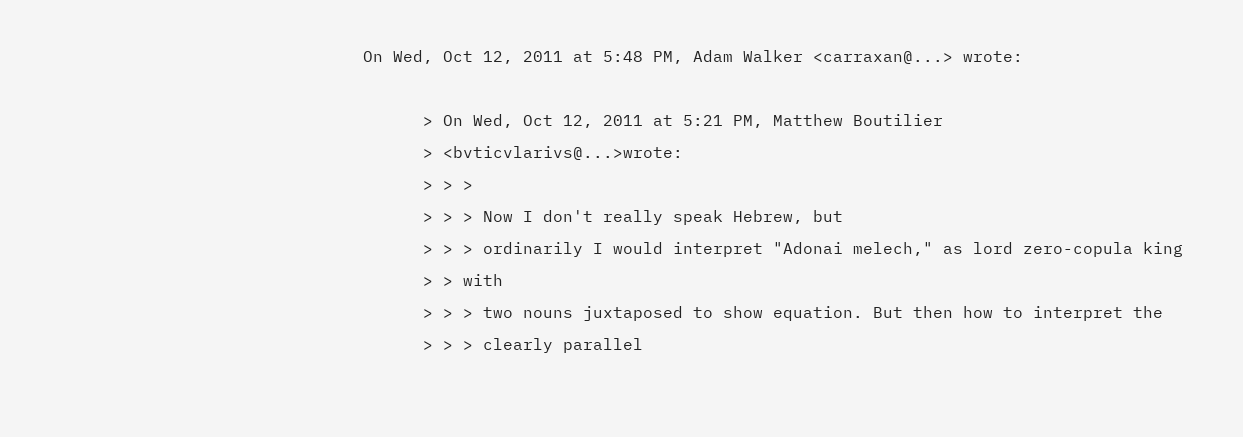On Wed, Oct 12, 2011 at 5:48 PM, Adam Walker <carraxan@...> wrote:

      > On Wed, Oct 12, 2011 at 5:21 PM, Matthew Boutilier
      > <bvticvlarivs@...>wrote:
      > > >
      > > > Now I don't really speak Hebrew, but
      > > > ordinarily I would interpret "Adonai melech," as lord zero-copula king
      > > with
      > > > two nouns juxtaposed to show equation. But then how to interpret the
      > > > clearly parallel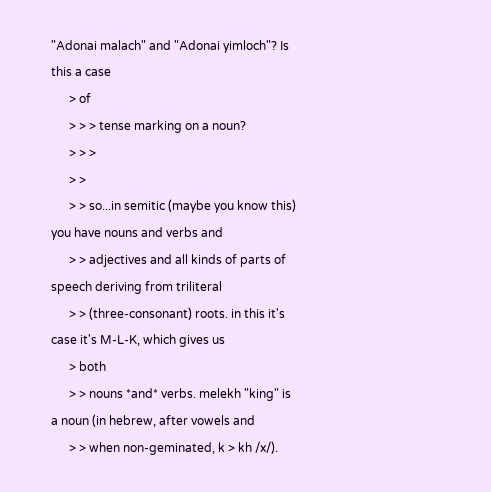"Adonai malach" and "Adonai yimloch"? Is this a case
      > of
      > > > tense marking on a noun?
      > > >
      > >
      > > so...in semitic (maybe you know this) you have nouns and verbs and
      > > adjectives and all kinds of parts of speech deriving from triliteral
      > > (three-consonant) roots. in this it's case it's M-L-K, which gives us
      > both
      > > nouns *and* verbs. melekh "king" is a noun (in hebrew, after vowels and
      > > when non-geminated, k > kh /x/).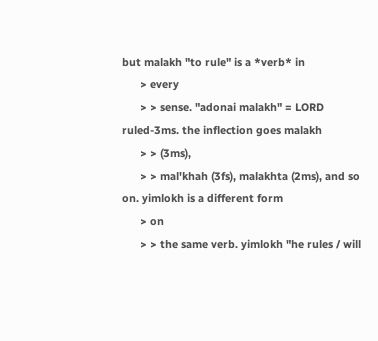but malakh "to rule" is a *verb* in
      > every
      > > sense. "adonai malakh" = LORD ruled-3ms. the inflection goes malakh
      > > (3ms),
      > > mal'khah (3fs), malakhta (2ms), and so on. yimlokh is a different form
      > on
      > > the same verb. yimlokh "he rules / will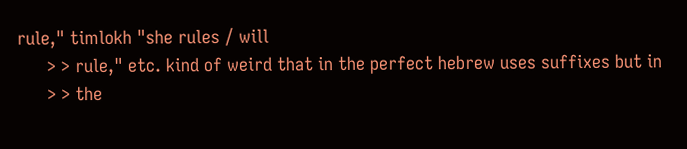rule," timlokh "she rules / will
      > > rule," etc. kind of weird that in the perfect hebrew uses suffixes but in
      > > the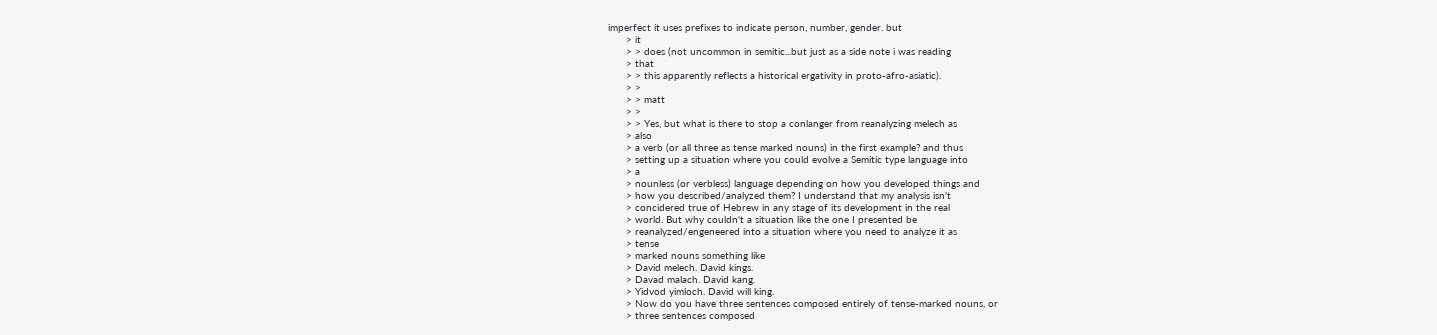imperfect it uses prefixes to indicate person, number, gender. but
      > it
      > > does (not uncommon in semitic...but just as a side note i was reading
      > that
      > > this apparently reflects a historical ergativity in proto-afro-asiatic).
      > >
      > > matt
      > >
      > > Yes, but what is there to stop a conlanger from reanalyzing melech as
      > also
      > a verb (or all three as tense marked nouns) in the first example? and thus
      > setting up a situation where you could evolve a Semitic type language into
      > a
      > nounless (or verbless) language depending on how you developed things and
      > how you described/analyzed them? I understand that my analysis isn't
      > concidered true of Hebrew in any stage of its development in the real
      > world. But why couldn't a situation like the one I presented be
      > reanalyzed/engeneered into a situation where you need to analyze it as
      > tense
      > marked nouns something like
      > David melech. David kings.
      > Davad malach. David kang.
      > Yidvod yimloch. David will king.
      > Now do you have three sentences composed entirely of tense-marked nouns, or
      > three sentences composed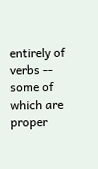entirely of verbs -- some of which are proper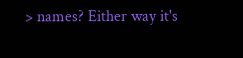> names? Either way it's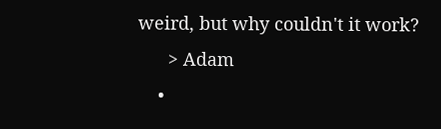weird, but why couldn't it work?
      > Adam
    •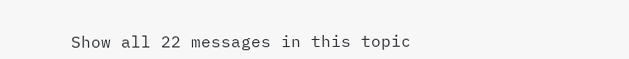Show all 22 messages in this topic